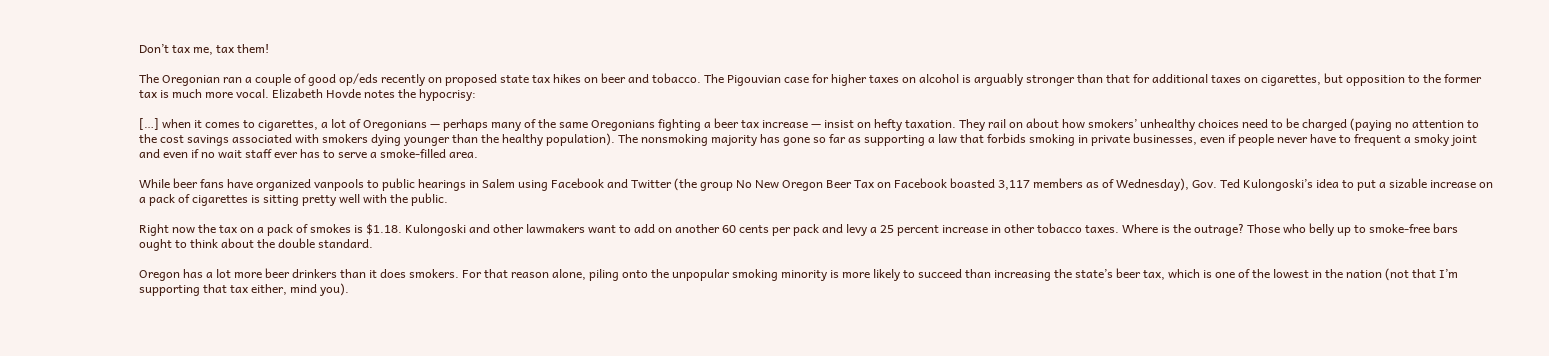Don’t tax me, tax them!

The Oregonian ran a couple of good op/eds recently on proposed state tax hikes on beer and tobacco. The Pigouvian case for higher taxes on alcohol is arguably stronger than that for additional taxes on cigarettes, but opposition to the former tax is much more vocal. Elizabeth Hovde notes the hypocrisy:

[…] when it comes to cigarettes, a lot of Oregonians — perhaps many of the same Oregonians fighting a beer tax increase — insist on hefty taxation. They rail on about how smokers’ unhealthy choices need to be charged (paying no attention to the cost savings associated with smokers dying younger than the healthy population). The nonsmoking majority has gone so far as supporting a law that forbids smoking in private businesses, even if people never have to frequent a smoky joint and even if no wait staff ever has to serve a smoke-filled area.

While beer fans have organized vanpools to public hearings in Salem using Facebook and Twitter (the group No New Oregon Beer Tax on Facebook boasted 3,117 members as of Wednesday), Gov. Ted Kulongoski’s idea to put a sizable increase on a pack of cigarettes is sitting pretty well with the public.

Right now the tax on a pack of smokes is $1.18. Kulongoski and other lawmakers want to add on another 60 cents per pack and levy a 25 percent increase in other tobacco taxes. Where is the outrage? Those who belly up to smoke-free bars ought to think about the double standard.

Oregon has a lot more beer drinkers than it does smokers. For that reason alone, piling onto the unpopular smoking minority is more likely to succeed than increasing the state’s beer tax, which is one of the lowest in the nation (not that I’m supporting that tax either, mind you).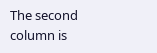The second column is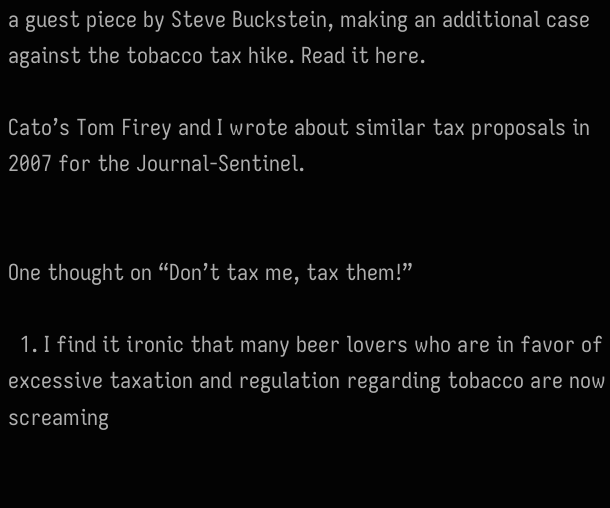a guest piece by Steve Buckstein, making an additional case against the tobacco tax hike. Read it here.

Cato’s Tom Firey and I wrote about similar tax proposals in 2007 for the Journal-Sentinel.


One thought on “Don’t tax me, tax them!”

  1. I find it ironic that many beer lovers who are in favor of excessive taxation and regulation regarding tobacco are now screaming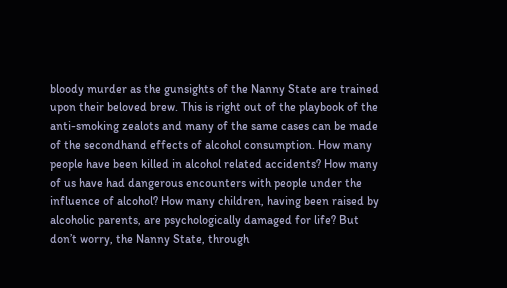bloody murder as the gunsights of the Nanny State are trained upon their beloved brew. This is right out of the playbook of the anti-smoking zealots and many of the same cases can be made of the secondhand effects of alcohol consumption. How many people have been killed in alcohol related accidents? How many of us have had dangerous encounters with people under the influence of alcohol? How many children, having been raised by alcoholic parents, are psychologically damaged for life? But don’t worry, the Nanny State, through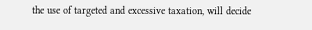the use of targeted and excessive taxation, will decide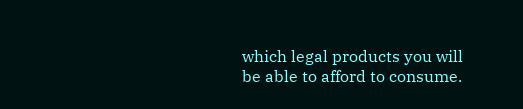which legal products you will be able to afford to consume.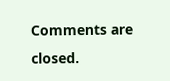Comments are closed.